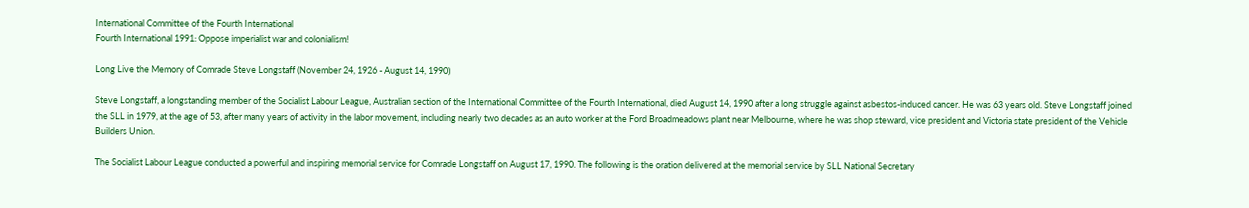International Committee of the Fourth International
Fourth International 1991: Oppose imperialist war and colonialism!

Long Live the Memory of Comrade Steve Longstaff (November 24, 1926 - August 14, 1990)

Steve Longstaff, a longstanding member of the Socialist Labour League, Australian section of the International Committee of the Fourth International, died August 14, 1990 after a long struggle against asbestos-induced cancer. He was 63 years old. Steve Longstaff joined the SLL in 1979, at the age of 53, after many years of activity in the labor movement, including nearly two decades as an auto worker at the Ford Broadmeadows plant near Melbourne, where he was shop steward, vice president and Victoria state president of the Vehicle Builders Union.

The Socialist Labour League conducted a powerful and inspiring memorial service for Comrade Longstaff on August 17, 1990. The following is the oration delivered at the memorial service by SLL National Secretary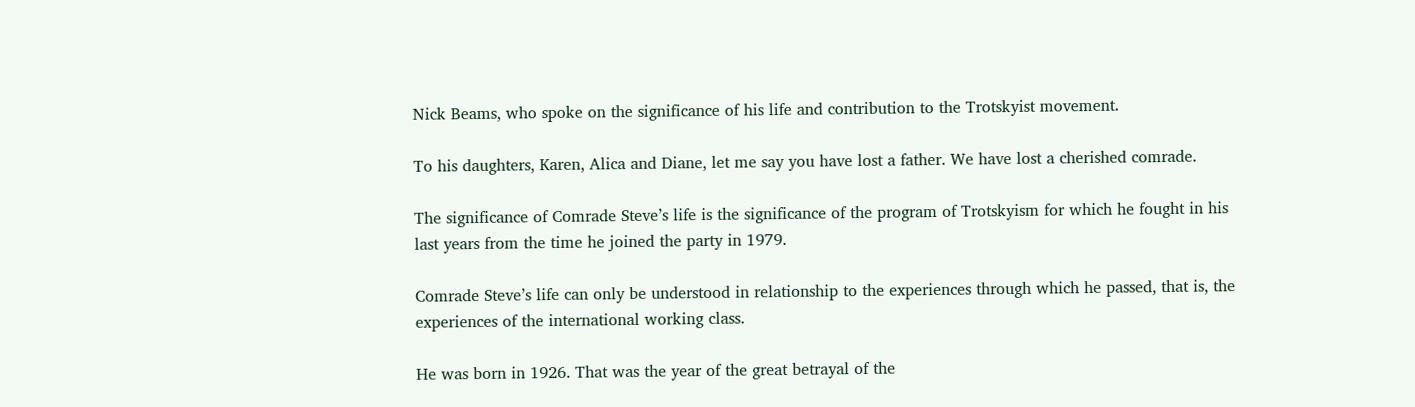Nick Beams, who spoke on the significance of his life and contribution to the Trotskyist movement.

To his daughters, Karen, Alica and Diane, let me say you have lost a father. We have lost a cherished comrade.

The significance of Comrade Steve’s life is the significance of the program of Trotskyism for which he fought in his last years from the time he joined the party in 1979.

Comrade Steve’s life can only be understood in relationship to the experiences through which he passed, that is, the experiences of the international working class.

He was born in 1926. That was the year of the great betrayal of the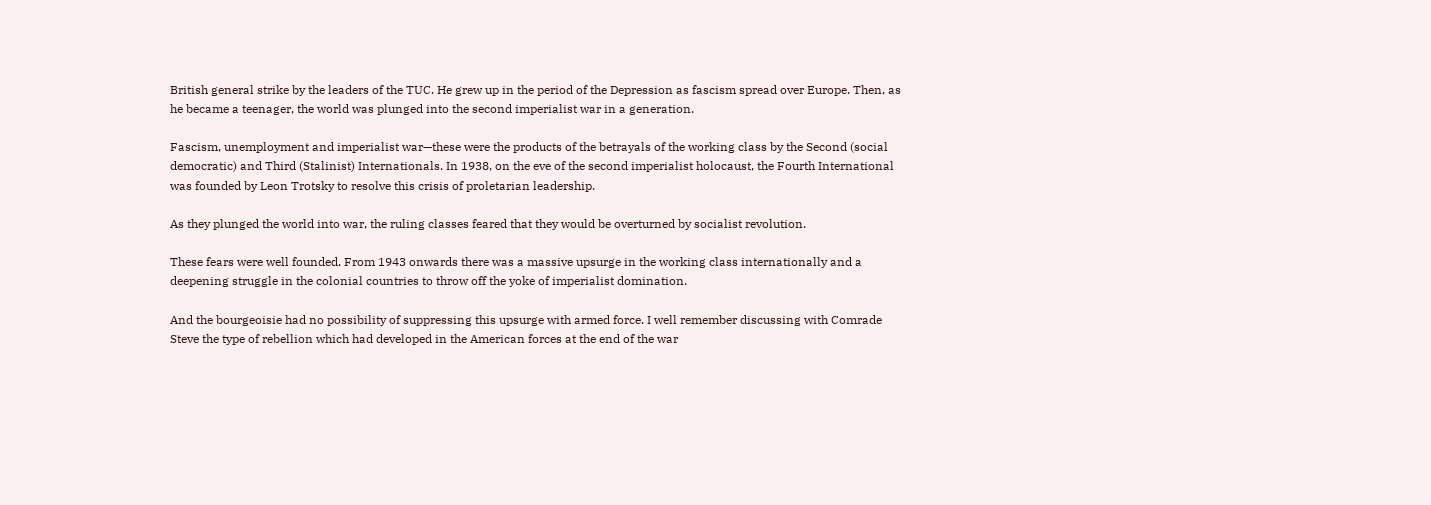British general strike by the leaders of the TUC. He grew up in the period of the Depression as fascism spread over Europe. Then, as he became a teenager, the world was plunged into the second imperialist war in a generation.

Fascism, unemployment and imperialist war—these were the products of the betrayals of the working class by the Second (social democratic) and Third (Stalinist) Internationals. In 1938, on the eve of the second imperialist holocaust, the Fourth International was founded by Leon Trotsky to resolve this crisis of proletarian leadership.

As they plunged the world into war, the ruling classes feared that they would be overturned by socialist revolution.

These fears were well founded. From 1943 onwards there was a massive upsurge in the working class internationally and a deepening struggle in the colonial countries to throw off the yoke of imperialist domination.

And the bourgeoisie had no possibility of suppressing this upsurge with armed force. I well remember discussing with Comrade Steve the type of rebellion which had developed in the American forces at the end of the war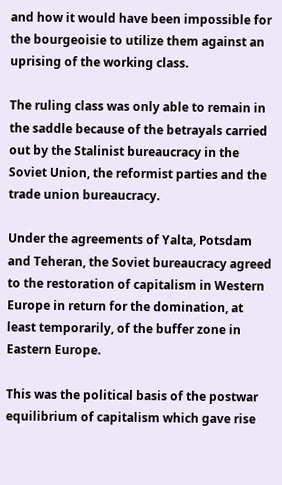and how it would have been impossible for the bourgeoisie to utilize them against an uprising of the working class.

The ruling class was only able to remain in the saddle because of the betrayals carried out by the Stalinist bureaucracy in the Soviet Union, the reformist parties and the trade union bureaucracy.

Under the agreements of Yalta, Potsdam and Teheran, the Soviet bureaucracy agreed to the restoration of capitalism in Western Europe in return for the domination, at least temporarily, of the buffer zone in Eastern Europe.

This was the political basis of the postwar equilibrium of capitalism which gave rise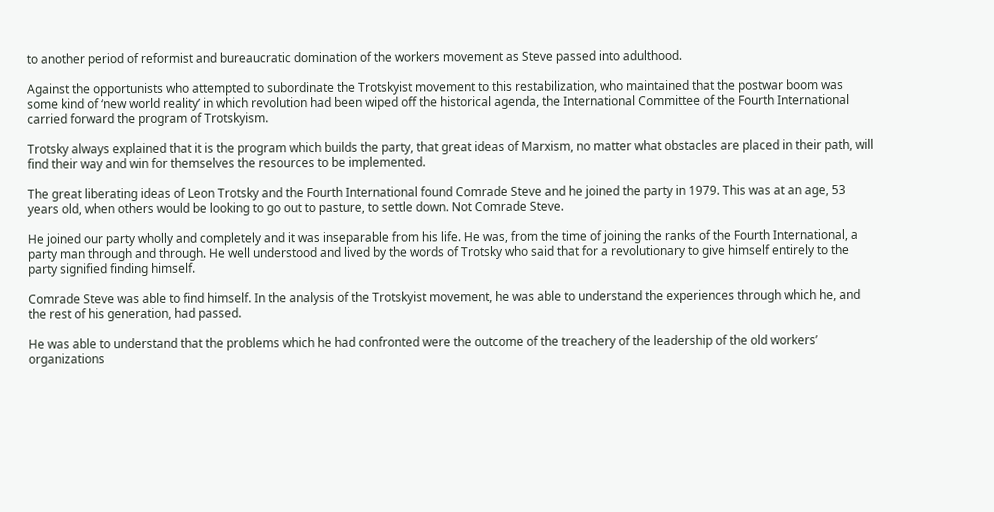to another period of reformist and bureaucratic domination of the workers movement as Steve passed into adulthood.

Against the opportunists who attempted to subordinate the Trotskyist movement to this restabilization, who maintained that the postwar boom was some kind of ‘new world reality’ in which revolution had been wiped off the historical agenda, the International Committee of the Fourth International carried forward the program of Trotskyism.

Trotsky always explained that it is the program which builds the party, that great ideas of Marxism, no matter what obstacles are placed in their path, will find their way and win for themselves the resources to be implemented.

The great liberating ideas of Leon Trotsky and the Fourth International found Comrade Steve and he joined the party in 1979. This was at an age, 53 years old, when others would be looking to go out to pasture, to settle down. Not Comrade Steve.

He joined our party wholly and completely and it was inseparable from his life. He was, from the time of joining the ranks of the Fourth International, a party man through and through. He well understood and lived by the words of Trotsky who said that for a revolutionary to give himself entirely to the party signified finding himself.

Comrade Steve was able to find himself. In the analysis of the Trotskyist movement, he was able to understand the experiences through which he, and the rest of his generation, had passed.

He was able to understand that the problems which he had confronted were the outcome of the treachery of the leadership of the old workers’ organizations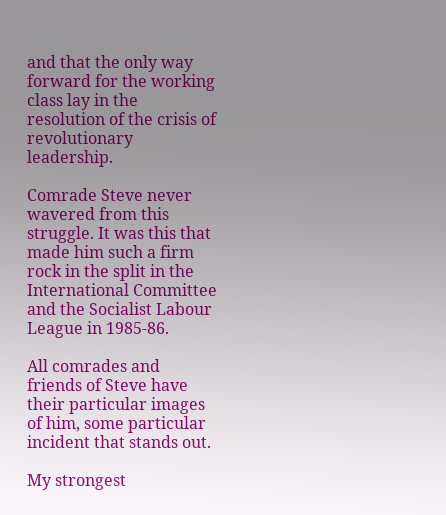and that the only way forward for the working class lay in the resolution of the crisis of revolutionary leadership.

Comrade Steve never wavered from this struggle. It was this that made him such a firm rock in the split in the International Committee and the Socialist Labour League in 1985-86.

All comrades and friends of Steve have their particular images of him, some particular incident that stands out.

My strongest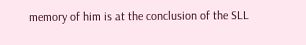memory of him is at the conclusion of the SLL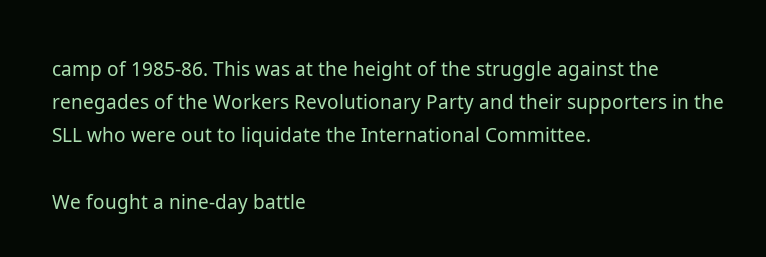camp of 1985-86. This was at the height of the struggle against the renegades of the Workers Revolutionary Party and their supporters in the SLL who were out to liquidate the International Committee.

We fought a nine-day battle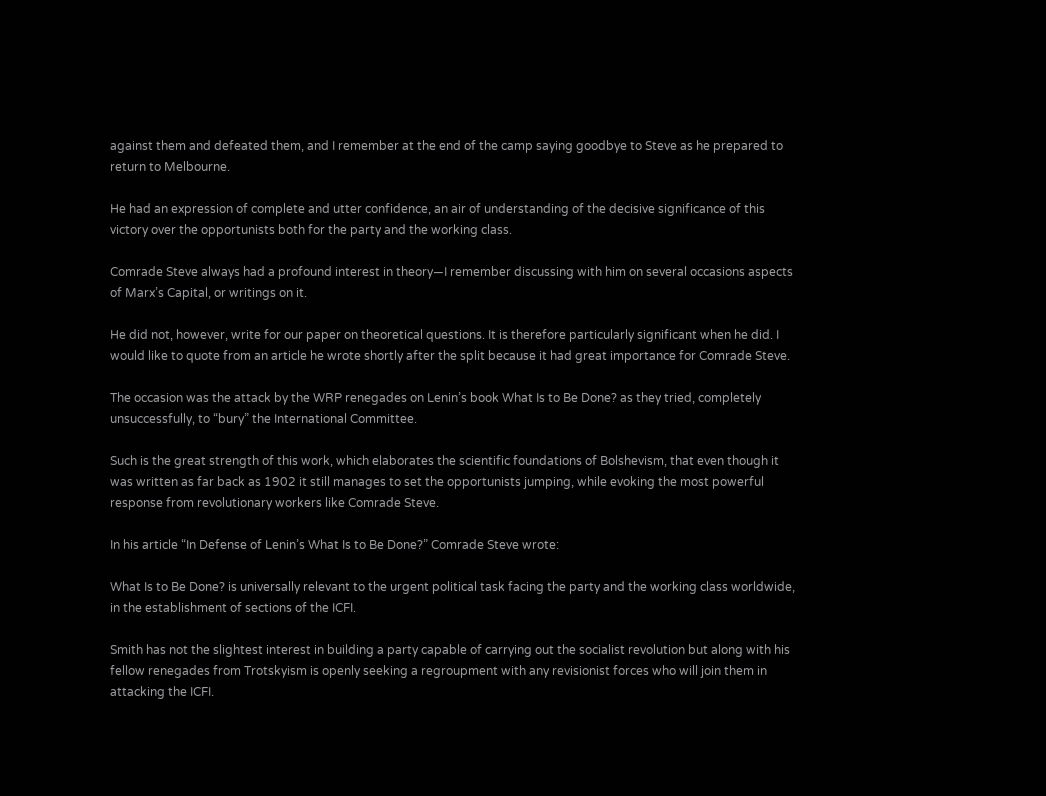against them and defeated them, and I remember at the end of the camp saying goodbye to Steve as he prepared to return to Melbourne.

He had an expression of complete and utter confidence, an air of understanding of the decisive significance of this victory over the opportunists both for the party and the working class.

Comrade Steve always had a profound interest in theory—I remember discussing with him on several occasions aspects of Marx’s Capital, or writings on it.

He did not, however, write for our paper on theoretical questions. It is therefore particularly significant when he did. I would like to quote from an article he wrote shortly after the split because it had great importance for Comrade Steve.

The occasion was the attack by the WRP renegades on Lenin’s book What Is to Be Done? as they tried, completely unsuccessfully, to “bury” the International Committee.

Such is the great strength of this work, which elaborates the scientific foundations of Bolshevism, that even though it was written as far back as 1902 it still manages to set the opportunists jumping, while evoking the most powerful response from revolutionary workers like Comrade Steve.

In his article “In Defense of Lenin’s What Is to Be Done?” Comrade Steve wrote:

What Is to Be Done? is universally relevant to the urgent political task facing the party and the working class worldwide, in the establishment of sections of the ICFI.

Smith has not the slightest interest in building a party capable of carrying out the socialist revolution but along with his fellow renegades from Trotskyism is openly seeking a regroupment with any revisionist forces who will join them in attacking the ICFI.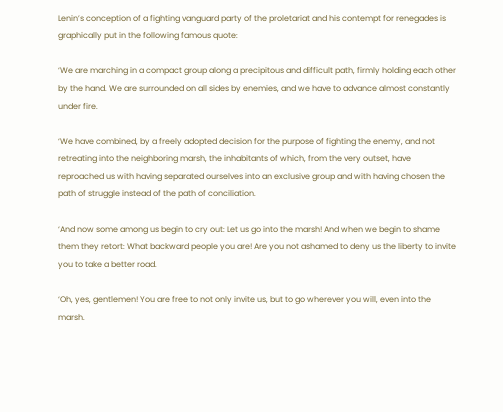Lenin’s conception of a fighting vanguard party of the proletariat and his contempt for renegades is graphically put in the following famous quote:

‘We are marching in a compact group along a precipitous and difficult path, firmly holding each other by the hand. We are surrounded on all sides by enemies, and we have to advance almost constantly under fire.

‘We have combined, by a freely adopted decision for the purpose of fighting the enemy, and not retreating into the neighboring marsh, the inhabitants of which, from the very outset, have reproached us with having separated ourselves into an exclusive group and with having chosen the path of struggle instead of the path of conciliation.

‘And now some among us begin to cry out: Let us go into the marsh! And when we begin to shame them they retort: What backward people you are! Are you not ashamed to deny us the liberty to invite you to take a better road.

‘Oh, yes, gentlemen! You are free to not only invite us, but to go wherever you will, even into the marsh.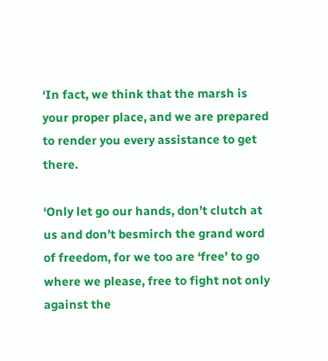‘In fact, we think that the marsh is your proper place, and we are prepared to render you every assistance to get there.

‘Only let go our hands, don’t clutch at us and don’t besmirch the grand word of freedom, for we too are ‘free’ to go where we please, free to fight not only against the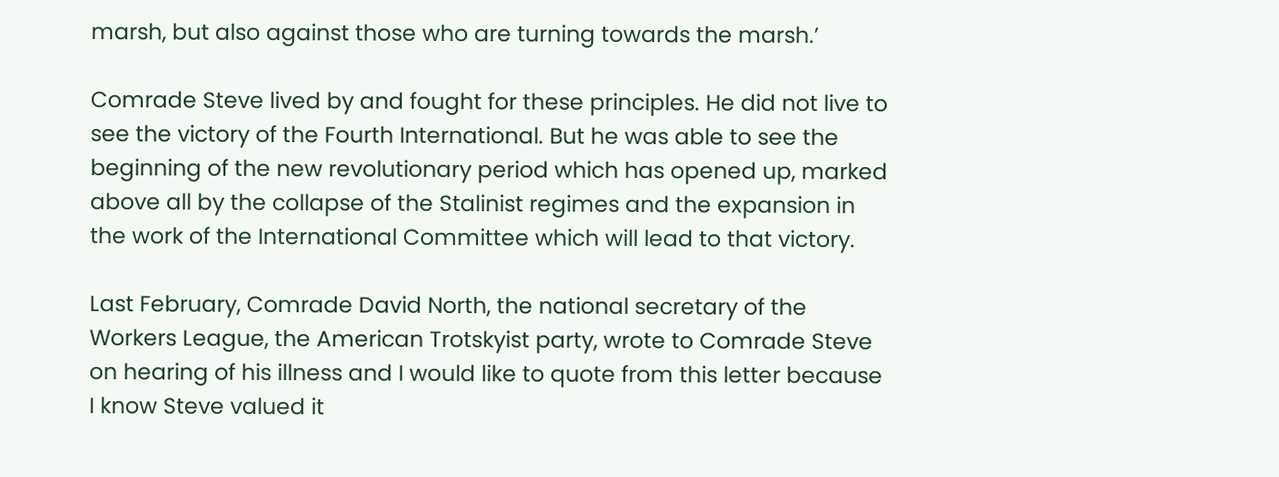marsh, but also against those who are turning towards the marsh.’

Comrade Steve lived by and fought for these principles. He did not live to see the victory of the Fourth International. But he was able to see the beginning of the new revolutionary period which has opened up, marked above all by the collapse of the Stalinist regimes and the expansion in the work of the International Committee which will lead to that victory.

Last February, Comrade David North, the national secretary of the Workers League, the American Trotskyist party, wrote to Comrade Steve on hearing of his illness and I would like to quote from this letter because I know Steve valued it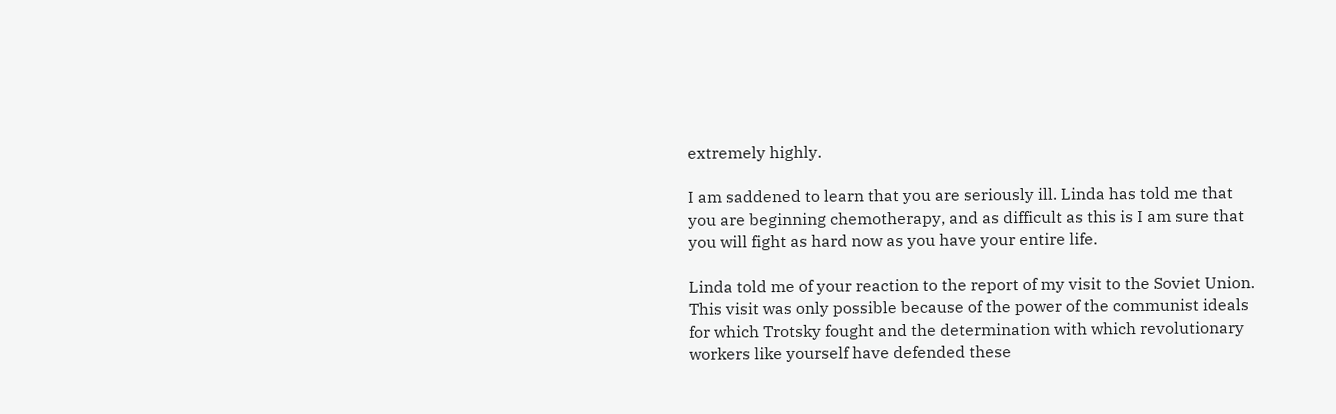extremely highly.

I am saddened to learn that you are seriously ill. Linda has told me that you are beginning chemotherapy, and as difficult as this is I am sure that you will fight as hard now as you have your entire life.

Linda told me of your reaction to the report of my visit to the Soviet Union. This visit was only possible because of the power of the communist ideals for which Trotsky fought and the determination with which revolutionary workers like yourself have defended these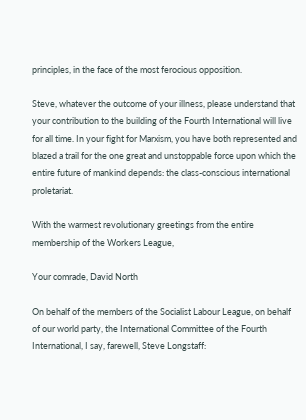principles, in the face of the most ferocious opposition.

Steve, whatever the outcome of your illness, please understand that your contribution to the building of the Fourth International will live for all time. In your fight for Marxism, you have both represented and blazed a trail for the one great and unstoppable force upon which the entire future of mankind depends: the class-conscious international proletariat.

With the warmest revolutionary greetings from the entire membership of the Workers League,

Your comrade, David North

On behalf of the members of the Socialist Labour League, on behalf of our world party, the International Committee of the Fourth International, I say, farewell, Steve Longstaff: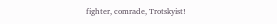fighter, comrade, Trotskyist!